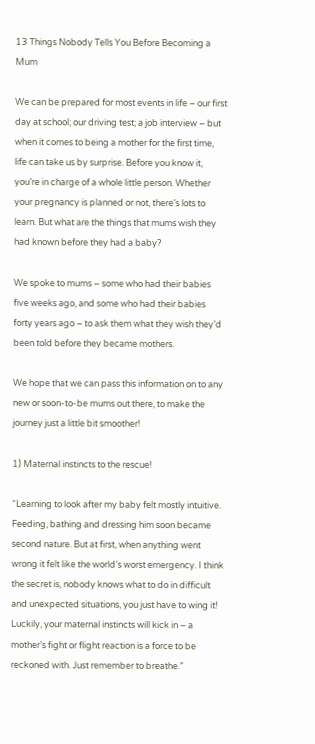13 Things Nobody Tells You Before Becoming a Mum

We can be prepared for most events in life – our first day at school; our driving test; a job interview – but when it comes to being a mother for the first time, life can take us by surprise. Before you know it, you’re in charge of a whole little person. Whether your pregnancy is planned or not, there’s lots to learn. But what are the things that mums wish they had known before they had a baby?

We spoke to mums – some who had their babies five weeks ago, and some who had their babies forty years ago – to ask them what they wish they’d been told before they became mothers.

We hope that we can pass this information on to any new or soon-to-be mums out there, to make the journey just a little bit smoother!

1) Maternal instincts to the rescue!

“Learning to look after my baby felt mostly intuitive. Feeding, bathing and dressing him soon became second nature. But at first, when anything went wrong it felt like the world’s worst emergency. I think the secret is, nobody knows what to do in difficult and unexpected situations, you just have to wing it! Luckily, your maternal instincts will kick in – a mother’s fight or flight reaction is a force to be reckoned with. Just remember to breathe.”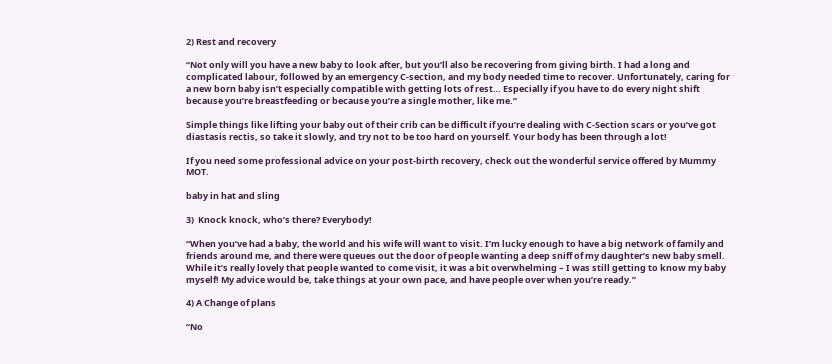2) Rest and recovery

“Not only will you have a new baby to look after, but you’ll also be recovering from giving birth. I had a long and complicated labour, followed by an emergency C-section, and my body needed time to recover. Unfortunately, caring for a new born baby isn’t especially compatible with getting lots of rest… Especially if you have to do every night shift because you’re breastfeeding or because you’re a single mother, like me.”

Simple things like lifting your baby out of their crib can be difficult if you’re dealing with C-Section scars or you’ve got diastasis rectis, so take it slowly, and try not to be too hard on yourself. Your body has been through a lot!

If you need some professional advice on your post-birth recovery, check out the wonderful service offered by Mummy MOT.

baby in hat and sling

3)  Knock knock, who’s there? Everybody!

“When you’ve had a baby, the world and his wife will want to visit. I’m lucky enough to have a big network of family and friends around me, and there were queues out the door of people wanting a deep sniff of my daughter’s new baby smell. While it’s really lovely that people wanted to come visit, it was a bit overwhelming – I was still getting to know my baby myself! My advice would be, take things at your own pace, and have people over when you’re ready.”

4) A Change of plans

“No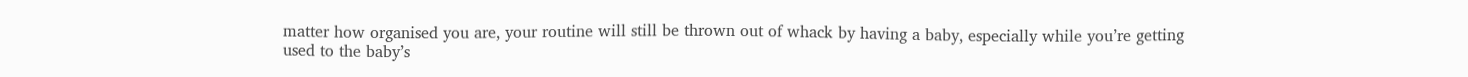matter how organised you are, your routine will still be thrown out of whack by having a baby, especially while you’re getting used to the baby’s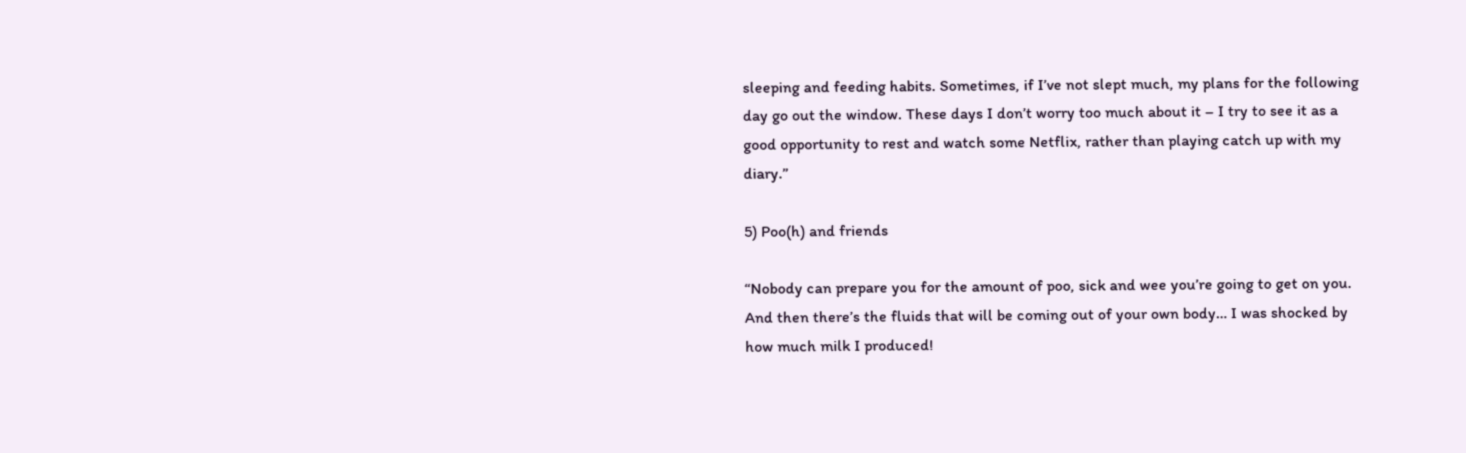sleeping and feeding habits. Sometimes, if I’ve not slept much, my plans for the following day go out the window. These days I don’t worry too much about it – I try to see it as a good opportunity to rest and watch some Netflix, rather than playing catch up with my diary.”

5) Poo(h) and friends

“Nobody can prepare you for the amount of poo, sick and wee you’re going to get on you. And then there’s the fluids that will be coming out of your own body… I was shocked by how much milk I produced!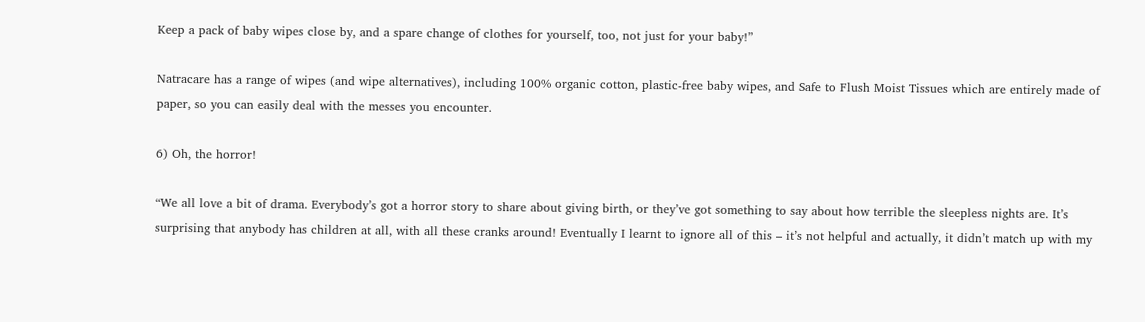Keep a pack of baby wipes close by, and a spare change of clothes for yourself, too, not just for your baby!”

Natracare has a range of wipes (and wipe alternatives), including 100% organic cotton, plastic-free baby wipes, and Safe to Flush Moist Tissues which are entirely made of paper, so you can easily deal with the messes you encounter.

6) Oh, the horror!

“We all love a bit of drama. Everybody’s got a horror story to share about giving birth, or they’ve got something to say about how terrible the sleepless nights are. It’s surprising that anybody has children at all, with all these cranks around! Eventually I learnt to ignore all of this – it’s not helpful and actually, it didn’t match up with my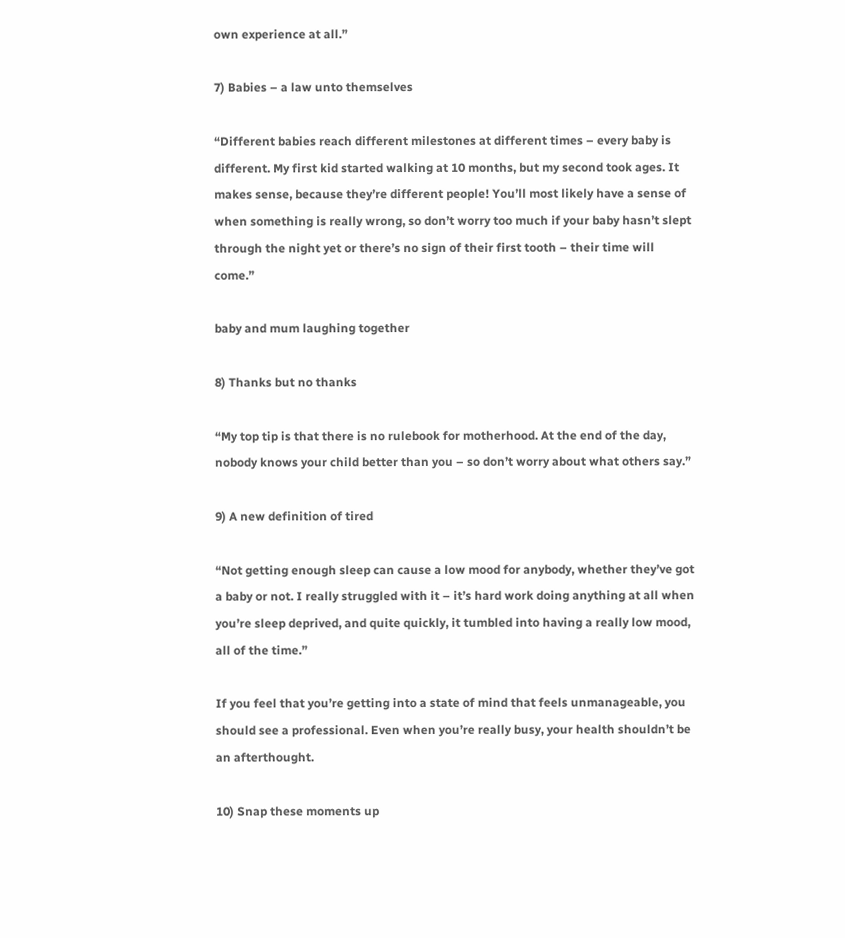own experience at all.”

7) Babies – a law unto themselves

“Different babies reach different milestones at different times – every baby is different. My first kid started walking at 10 months, but my second took ages. It makes sense, because they’re different people! You’ll most likely have a sense of when something is really wrong, so don’t worry too much if your baby hasn’t slept through the night yet or there’s no sign of their first tooth – their time will come.”

baby and mum laughing together

8) Thanks but no thanks

“My top tip is that there is no rulebook for motherhood. At the end of the day, nobody knows your child better than you – so don’t worry about what others say.”

9) A new definition of tired

“Not getting enough sleep can cause a low mood for anybody, whether they’ve got a baby or not. I really struggled with it – it’s hard work doing anything at all when you’re sleep deprived, and quite quickly, it tumbled into having a really low mood, all of the time.”

If you feel that you’re getting into a state of mind that feels unmanageable, you should see a professional. Even when you’re really busy, your health shouldn’t be an afterthought.

10) Snap these moments up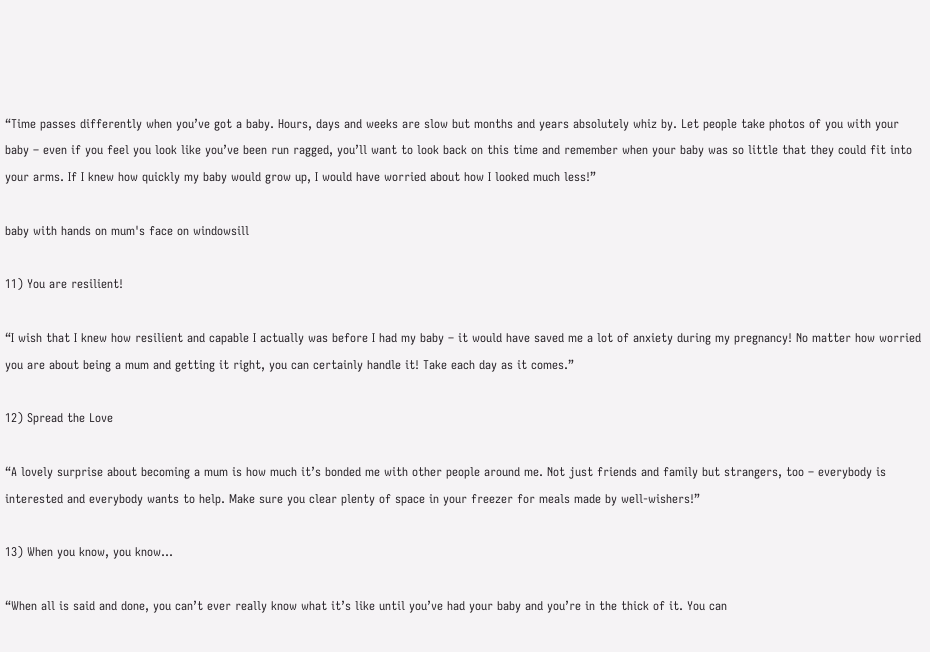“Time passes differently when you’ve got a baby. Hours, days and weeks are slow but months and years absolutely whiz by. Let people take photos of you with your baby – even if you feel you look like you’ve been run ragged, you’ll want to look back on this time and remember when your baby was so little that they could fit into your arms. If I knew how quickly my baby would grow up, I would have worried about how I looked much less!”

baby with hands on mum's face on windowsill

11) You are resilient!

“I wish that I knew how resilient and capable I actually was before I had my baby – it would have saved me a lot of anxiety during my pregnancy! No matter how worried you are about being a mum and getting it right, you can certainly handle it! Take each day as it comes.”

12) Spread the Love

“A lovely surprise about becoming a mum is how much it’s bonded me with other people around me. Not just friends and family but strangers, too – everybody is interested and everybody wants to help. Make sure you clear plenty of space in your freezer for meals made by well-wishers!”

13) When you know, you know…

“When all is said and done, you can’t ever really know what it’s like until you’ve had your baby and you’re in the thick of it. You can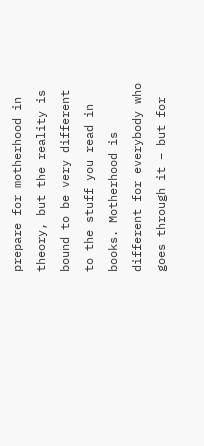prepare for motherhood in theory, but the reality is bound to be very different to the stuff you read in books. Motherhood is different for everybody who goes through it – but for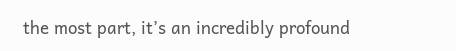the most part, it’s an incredibly profound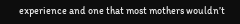experience and one that most mothers wouldn’t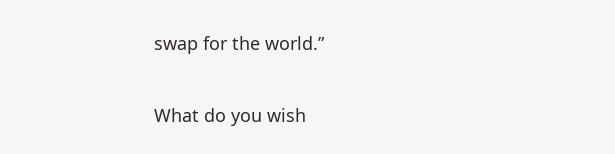swap for the world.”

What do you wish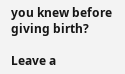you knew before giving birth?

Leave a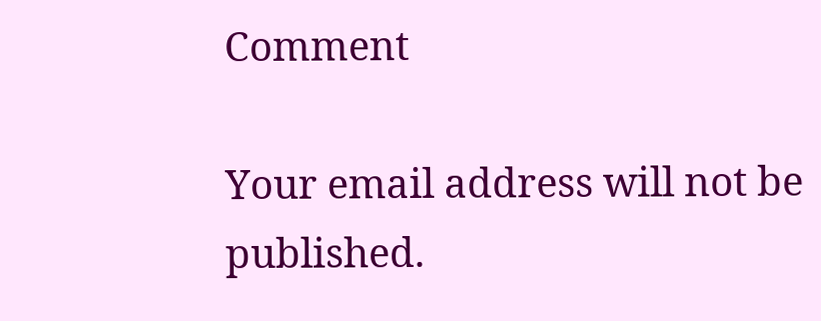Comment

Your email address will not be published.